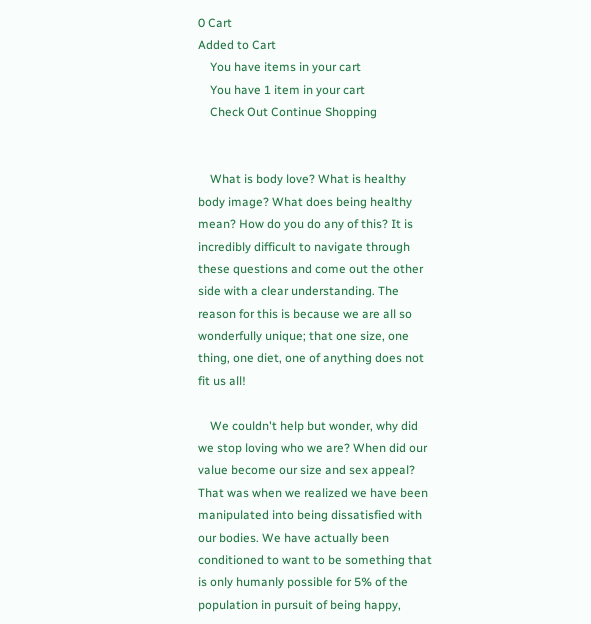0 Cart
Added to Cart
    You have items in your cart
    You have 1 item in your cart
    Check Out Continue Shopping


    What is body love? What is healthy body image? What does being healthy mean? How do you do any of this? It is incredibly difficult to navigate through these questions and come out the other side with a clear understanding. The reason for this is because we are all so wonderfully unique; that one size, one thing, one diet, one of anything does not fit us all!

    We couldn't help but wonder, why did we stop loving who we are? When did our value become our size and sex appeal? That was when we realized we have been manipulated into being dissatisfied with our bodies. We have actually been conditioned to want to be something that is only humanly possible for 5% of the population in pursuit of being happy,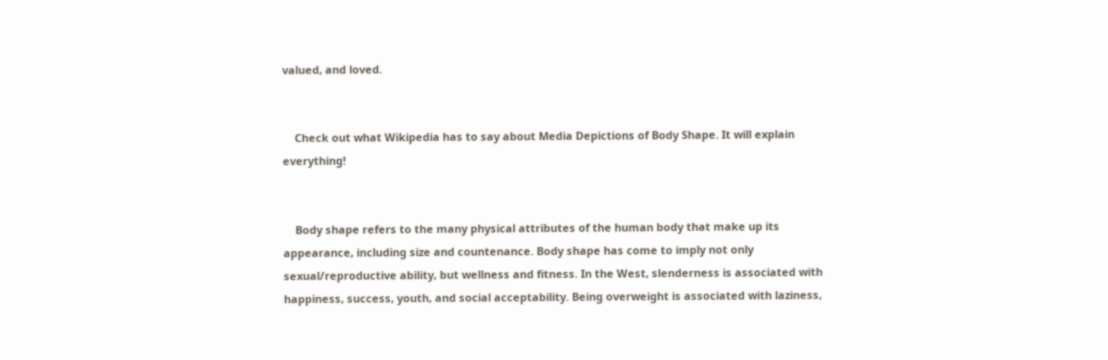valued, and loved.


    Check out what Wikipedia has to say about Media Depictions of Body Shape. It will explain everything!


    Body shape refers to the many physical attributes of the human body that make up its appearance, including size and countenance. Body shape has come to imply not only sexual/reproductive ability, but wellness and fitness. In the West, slenderness is associated with happiness, success, youth, and social acceptability. Being overweight is associated with laziness,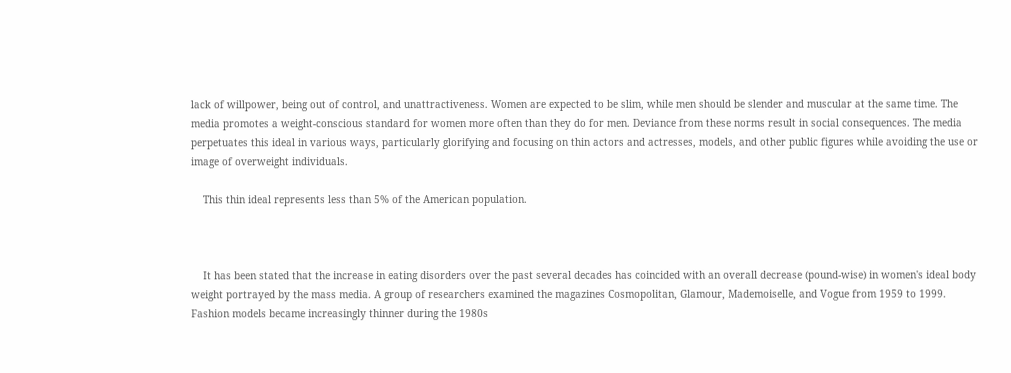lack of willpower, being out of control, and unattractiveness. Women are expected to be slim, while men should be slender and muscular at the same time. The media promotes a weight-conscious standard for women more often than they do for men. Deviance from these norms result in social consequences. The media perpetuates this ideal in various ways, particularly glorifying and focusing on thin actors and actresses, models, and other public figures while avoiding the use or image of overweight individuals.

    This thin ideal represents less than 5% of the American population.



    It has been stated that the increase in eating disorders over the past several decades has coincided with an overall decrease (pound-wise) in women's ideal body weight portrayed by the mass media. A group of researchers examined the magazines Cosmopolitan, Glamour, Mademoiselle, and Vogue from 1959 to 1999. Fashion models became increasingly thinner during the 1980s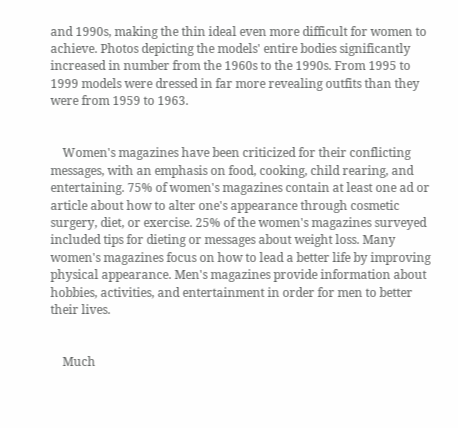and 1990s, making the thin ideal even more difficult for women to achieve. Photos depicting the models' entire bodies significantly increased in number from the 1960s to the 1990s. From 1995 to 1999 models were dressed in far more revealing outfits than they were from 1959 to 1963.


    Women's magazines have been criticized for their conflicting messages, with an emphasis on food, cooking, child rearing, and entertaining. 75% of women's magazines contain at least one ad or article about how to alter one's appearance through cosmetic surgery, diet, or exercise. 25% of the women's magazines surveyed included tips for dieting or messages about weight loss. Many women's magazines focus on how to lead a better life by improving physical appearance. Men's magazines provide information about hobbies, activities, and entertainment in order for men to better their lives.


    Much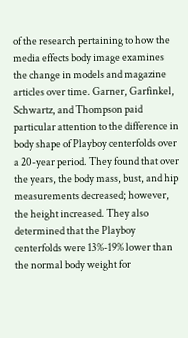of the research pertaining to how the media effects body image examines the change in models and magazine articles over time. Garner, Garfinkel, Schwartz, and Thompson paid particular attention to the difference in body shape of Playboy centerfolds over a 20-year period. They found that over the years, the body mass, bust, and hip measurements decreased; however, the height increased. They also determined that the Playboy centerfolds were 13%-19% lower than the normal body weight for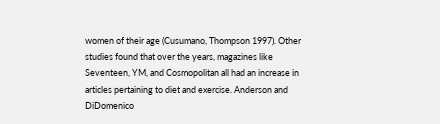women of their age (Cusumano, Thompson 1997). Other studies found that over the years, magazines like Seventeen, YM, and Cosmopolitan all had an increase in articles pertaining to diet and exercise. Anderson and DiDomenico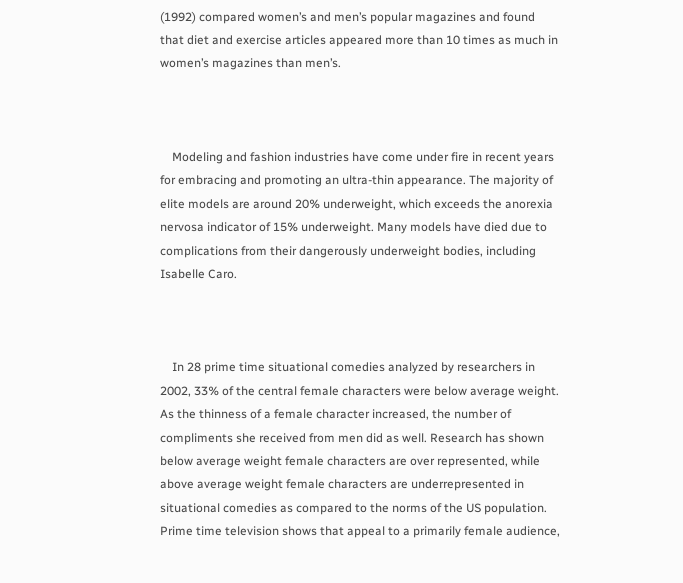(1992) compared women’s and men’s popular magazines and found that diet and exercise articles appeared more than 10 times as much in women’s magazines than men’s.



    Modeling and fashion industries have come under fire in recent years for embracing and promoting an ultra-thin appearance. The majority of elite models are around 20% underweight, which exceeds the anorexia nervosa indicator of 15% underweight. Many models have died due to complications from their dangerously underweight bodies, including Isabelle Caro.



    In 28 prime time situational comedies analyzed by researchers in 2002, 33% of the central female characters were below average weight. As the thinness of a female character increased, the number of compliments she received from men did as well. Research has shown below average weight female characters are over represented, while above average weight female characters are underrepresented in situational comedies as compared to the norms of the US population. Prime time television shows that appeal to a primarily female audience,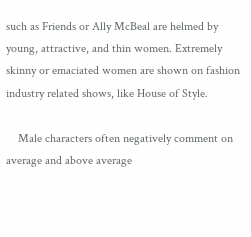such as Friends or Ally McBeal are helmed by young, attractive, and thin women. Extremely skinny or emaciated women are shown on fashion industry related shows, like House of Style.

    Male characters often negatively comment on average and above average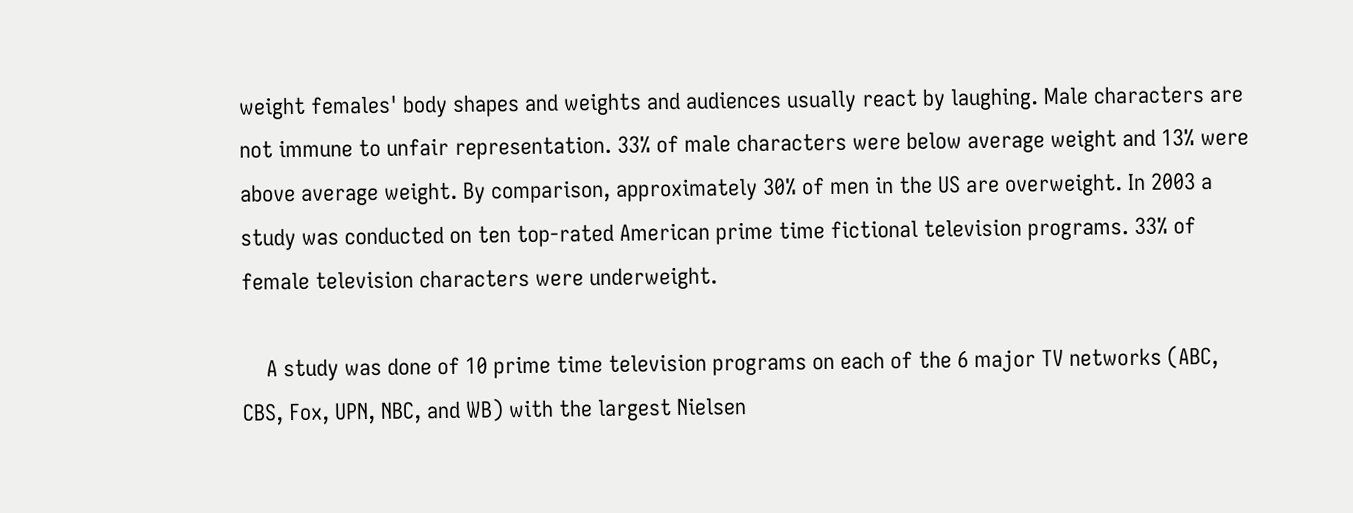weight females' body shapes and weights and audiences usually react by laughing. Male characters are not immune to unfair representation. 33% of male characters were below average weight and 13% were above average weight. By comparison, approximately 30% of men in the US are overweight. In 2003 a study was conducted on ten top-rated American prime time fictional television programs. 33% of female television characters were underweight.

    A study was done of 10 prime time television programs on each of the 6 major TV networks (ABC, CBS, Fox, UPN, NBC, and WB) with the largest Nielsen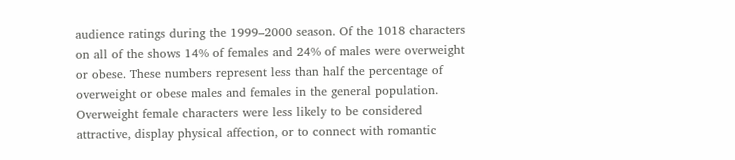audience ratings during the 1999–2000 season. Of the 1018 characters on all of the shows 14% of females and 24% of males were overweight or obese. These numbers represent less than half the percentage of overweight or obese males and females in the general population. Overweight female characters were less likely to be considered attractive, display physical affection, or to connect with romantic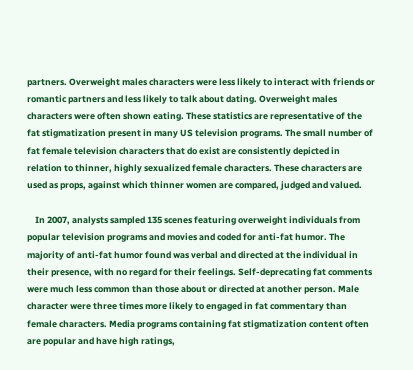partners. Overweight males characters were less likely to interact with friends or romantic partners and less likely to talk about dating. Overweight males characters were often shown eating. These statistics are representative of the fat stigmatization present in many US television programs. The small number of fat female television characters that do exist are consistently depicted in relation to thinner, highly sexualized female characters. These characters are used as props, against which thinner women are compared, judged and valued.

    In 2007, analysts sampled 135 scenes featuring overweight individuals from popular television programs and movies and coded for anti-fat humor. The majority of anti-fat humor found was verbal and directed at the individual in their presence, with no regard for their feelings. Self-deprecating fat comments were much less common than those about or directed at another person. Male character were three times more likely to engaged in fat commentary than female characters. Media programs containing fat stigmatization content often are popular and have high ratings,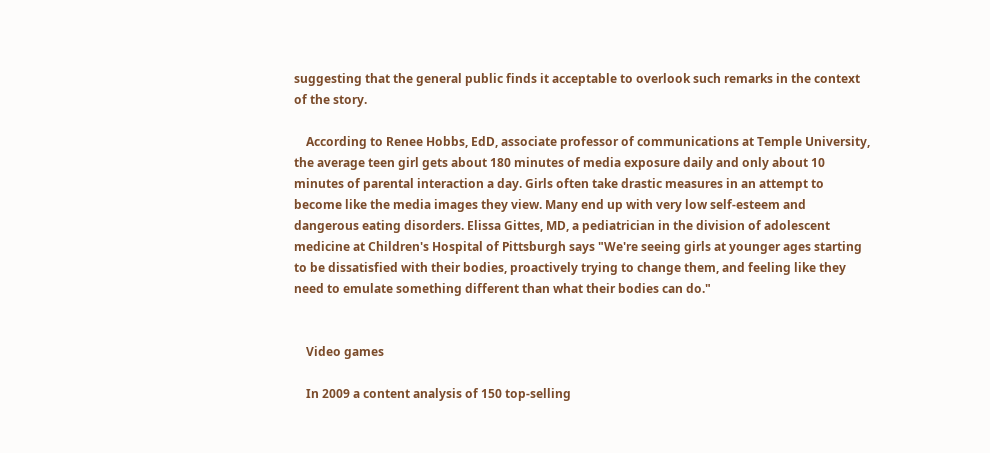suggesting that the general public finds it acceptable to overlook such remarks in the context of the story.

    According to Renee Hobbs, EdD, associate professor of communications at Temple University, the average teen girl gets about 180 minutes of media exposure daily and only about 10 minutes of parental interaction a day. Girls often take drastic measures in an attempt to become like the media images they view. Many end up with very low self-esteem and dangerous eating disorders. Elissa Gittes, MD, a pediatrician in the division of adolescent medicine at Children's Hospital of Pittsburgh says "We're seeing girls at younger ages starting to be dissatisfied with their bodies, proactively trying to change them, and feeling like they need to emulate something different than what their bodies can do."


    Video games

    In 2009 a content analysis of 150 top-selling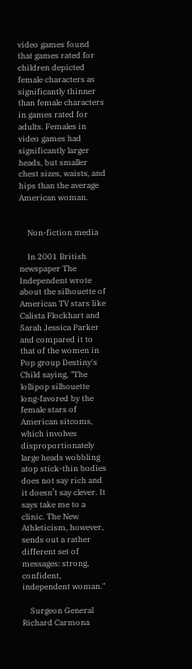video games found that games rated for children depicted female characters as significantly thinner than female characters in games rated for adults. Females in video games had significantly larger heads, but smaller chest sizes, waists, and hips than the average American woman.


    Non-fiction media

    In 2001 British newspaper The Independent wrote about the silhouette of American TV stars like Calista Flockhart and Sarah Jessica Parker and compared it to that of the women in Pop group Destiny's Child saying, "The lollipop silhouette long-favored by the female stars of American sitcoms, which involves disproportionately large heads wobbling atop stick-thin bodies does not say rich and it doesn’t say clever. It says take me to a clinic. The New Athleticism, however, sends out a rather different set of messages: strong, confident, independent woman."

    Surgeon General Richard Carmona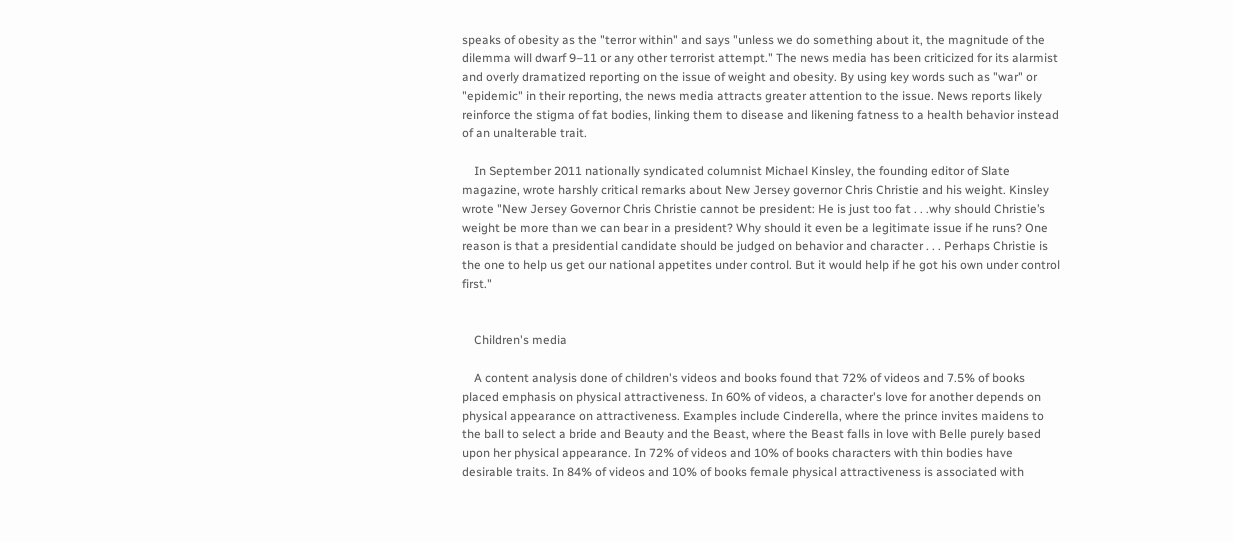speaks of obesity as the "terror within" and says "unless we do something about it, the magnitude of the dilemma will dwarf 9–11 or any other terrorist attempt." The news media has been criticized for its alarmist and overly dramatized reporting on the issue of weight and obesity. By using key words such as "war" or "epidemic" in their reporting, the news media attracts greater attention to the issue. News reports likely reinforce the stigma of fat bodies, linking them to disease and likening fatness to a health behavior instead of an unalterable trait.

    In September 2011 nationally syndicated columnist Michael Kinsley, the founding editor of Slate magazine, wrote harshly critical remarks about New Jersey governor Chris Christie and his weight. Kinsley wrote "New Jersey Governor Chris Christie cannot be president: He is just too fat . . .why should Christie’s weight be more than we can bear in a president? Why should it even be a legitimate issue if he runs? One reason is that a presidential candidate should be judged on behavior and character . . . Perhaps Christie is the one to help us get our national appetites under control. But it would help if he got his own under control first."


    Children's media

    A content analysis done of children's videos and books found that 72% of videos and 7.5% of books placed emphasis on physical attractiveness. In 60% of videos, a character's love for another depends on physical appearance on attractiveness. Examples include Cinderella, where the prince invites maidens to the ball to select a bride and Beauty and the Beast, where the Beast falls in love with Belle purely based upon her physical appearance. In 72% of videos and 10% of books characters with thin bodies have desirable traits. In 84% of videos and 10% of books female physical attractiveness is associated with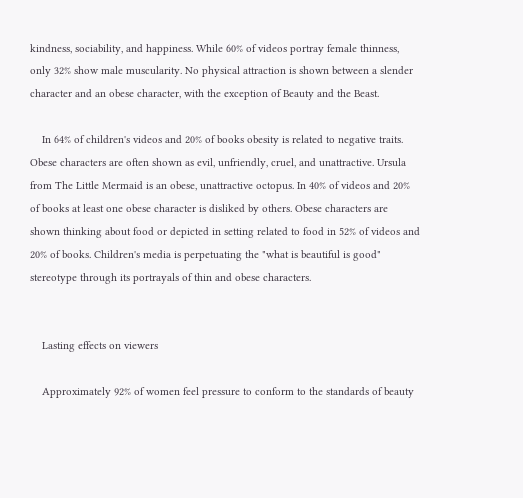kindness, sociability, and happiness. While 60% of videos portray female thinness, only 32% show male muscularity. No physical attraction is shown between a slender character and an obese character, with the exception of Beauty and the Beast.

    In 64% of children's videos and 20% of books obesity is related to negative traits. Obese characters are often shown as evil, unfriendly, cruel, and unattractive. Ursula from The Little Mermaid is an obese, unattractive octopus. In 40% of videos and 20% of books at least one obese character is disliked by others. Obese characters are shown thinking about food or depicted in setting related to food in 52% of videos and 20% of books. Children's media is perpetuating the "what is beautiful is good" stereotype through its portrayals of thin and obese characters.


    Lasting effects on viewers

    Approximately 92% of women feel pressure to conform to the standards of beauty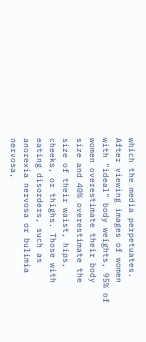which the media perpetuates. After viewing images of women with "ideal" body weights, 95% of women overestimate their body size and 40% overestimate the size of their waist, hips, cheeks, or thighs. Those with eating disorders, such as anorexia nervosa or bulimia nervosa,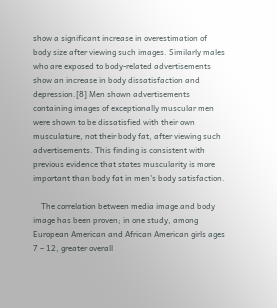show a significant increase in overestimation of body size after viewing such images. Similarly males who are exposed to body-related advertisements show an increase in body dissatisfaction and depression.[8] Men shown advertisements containing images of exceptionally muscular men were shown to be dissatisfied with their own musculature, not their body fat, after viewing such advertisements. This finding is consistent with previous evidence that states muscularity is more important than body fat in men's body satisfaction.

    The correlation between media image and body image has been proven; in one study, among European American and African American girls ages 7 – 12, greater overall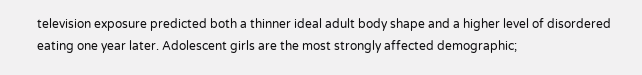television exposure predicted both a thinner ideal adult body shape and a higher level of disordered eating one year later. Adolescent girls are the most strongly affected demographic;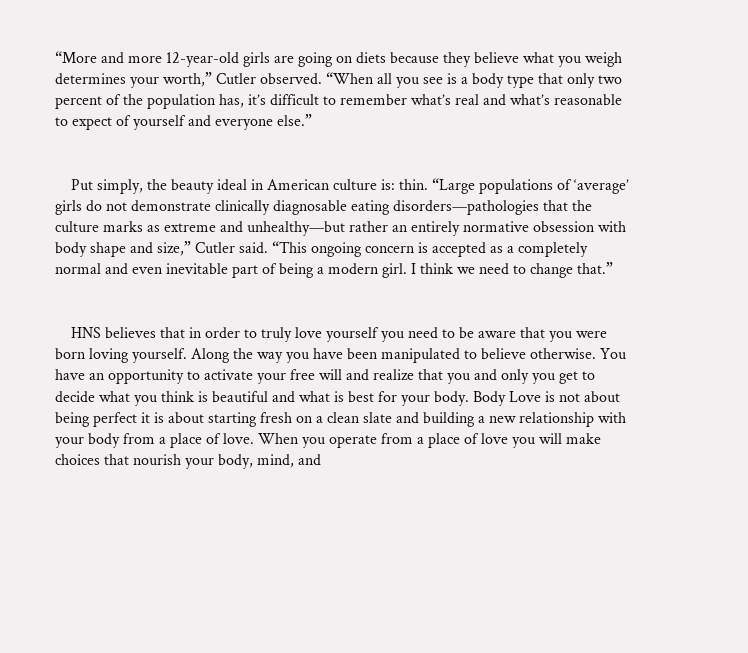“More and more 12-year-old girls are going on diets because they believe what you weigh determines your worth,” Cutler observed. “When all you see is a body type that only two percent of the population has, it’s difficult to remember what’s real and what’s reasonable to expect of yourself and everyone else.”


    Put simply, the beauty ideal in American culture is: thin. “Large populations of ‘average’ girls do not demonstrate clinically diagnosable eating disorders—pathologies that the culture marks as extreme and unhealthy—but rather an entirely normative obsession with body shape and size,” Cutler said. “This ongoing concern is accepted as a completely normal and even inevitable part of being a modern girl. I think we need to change that.”


    HNS believes that in order to truly love yourself you need to be aware that you were born loving yourself. Along the way you have been manipulated to believe otherwise. You have an opportunity to activate your free will and realize that you and only you get to decide what you think is beautiful and what is best for your body. Body Love is not about being perfect it is about starting fresh on a clean slate and building a new relationship with your body from a place of love. When you operate from a place of love you will make choices that nourish your body, mind, and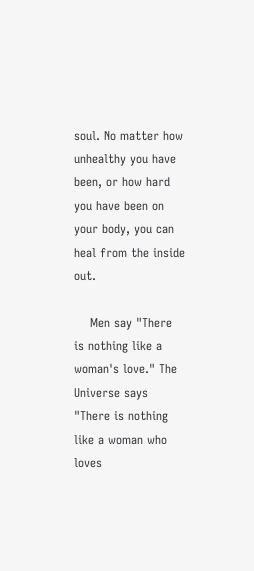soul. No matter how unhealthy you have been, or how hard you have been on your body, you can heal from the inside out.

    Men say "There is nothing like a woman's love." The Universe says "There is nothing like a woman who loves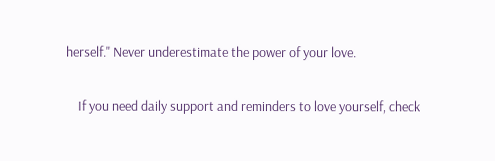herself." Never underestimate the power of your love.

    If you need daily support and reminders to love yourself, check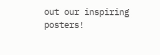out our inspiring posters!